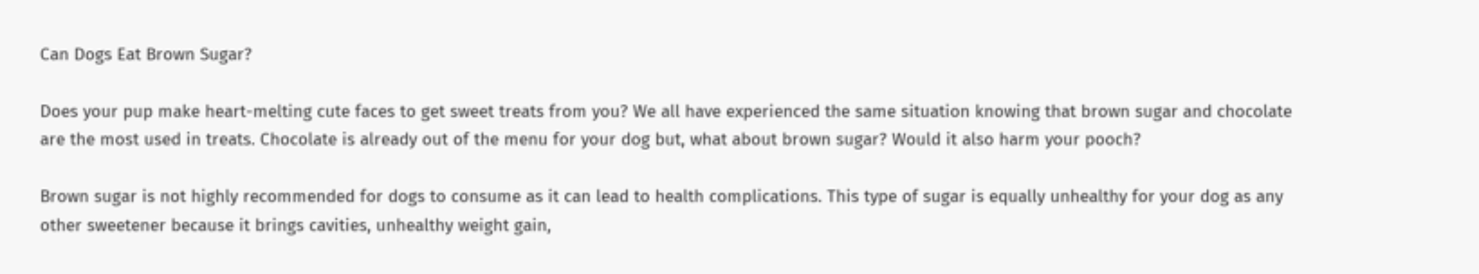Can Dogs Eat Brown Sugar?

Does your pup make heart-melting cute faces to get sweet treats from you? We all have experienced the same situation knowing that brown sugar and chocolate are the most used in treats. Chocolate is already out of the menu for your dog but, what about brown sugar? Would it also harm your pooch?

Brown sugar is not highly recommended for dogs to consume as it can lead to health complications. This type of sugar is equally unhealthy for your dog as any other sweetener because it brings cavities, unhealthy weight gain,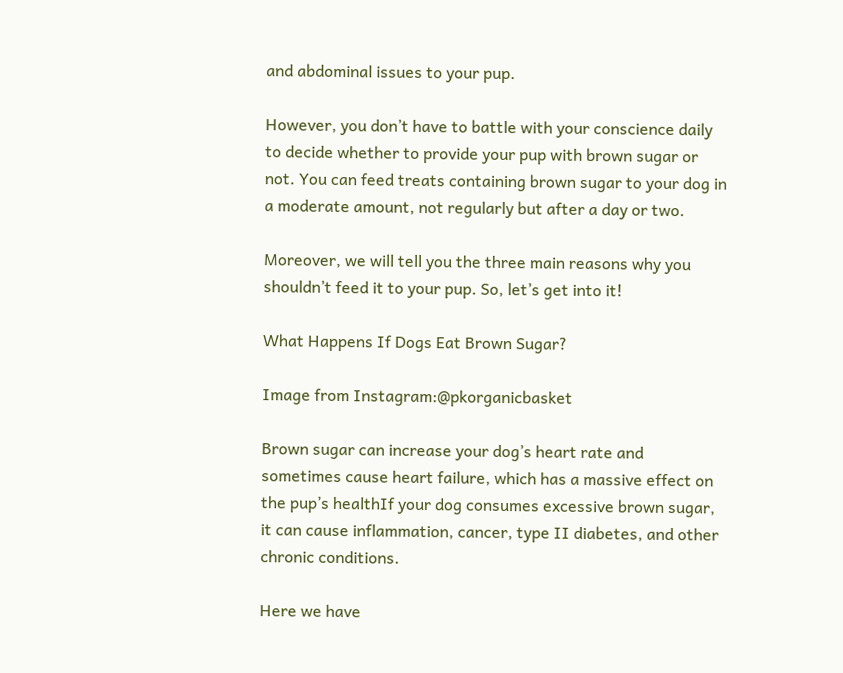and abdominal issues to your pup.

However, you don’t have to battle with your conscience daily to decide whether to provide your pup with brown sugar or not. You can feed treats containing brown sugar to your dog in a moderate amount, not regularly but after a day or two.

Moreover, we will tell you the three main reasons why you shouldn’t feed it to your pup. So, let’s get into it!

What Happens If Dogs Eat Brown Sugar?

Image from Instagram:@pkorganicbasket

Brown sugar can increase your dog’s heart rate and sometimes cause heart failure, which has a massive effect on the pup’s healthIf your dog consumes excessive brown sugar, it can cause inflammation, cancer, type II diabetes, and other chronic conditions.

Here we have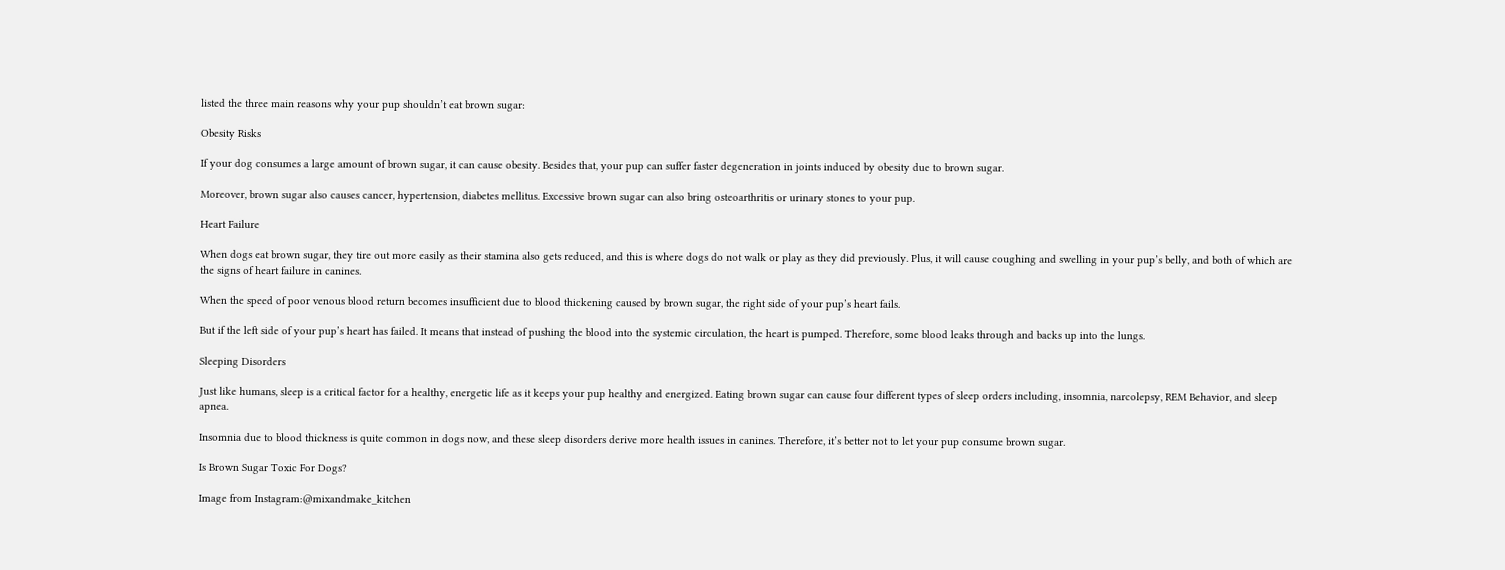listed the three main reasons why your pup shouldn’t eat brown sugar:

Obesity Risks

If your dog consumes a large amount of brown sugar, it can cause obesity. Besides that, your pup can suffer faster degeneration in joints induced by obesity due to brown sugar.

Moreover, brown sugar also causes cancer, hypertension, diabetes mellitus. Excessive brown sugar can also bring osteoarthritis or urinary stones to your pup.

Heart Failure

When dogs eat brown sugar, they tire out more easily as their stamina also gets reduced, and this is where dogs do not walk or play as they did previously. Plus, it will cause coughing and swelling in your pup’s belly, and both of which are the signs of heart failure in canines.

When the speed of poor venous blood return becomes insufficient due to blood thickening caused by brown sugar, the right side of your pup’s heart fails.

But if the left side of your pup’s heart has failed. It means that instead of pushing the blood into the systemic circulation, the heart is pumped. Therefore, some blood leaks through and backs up into the lungs.

Sleeping Disorders

Just like humans, sleep is a critical factor for a healthy, energetic life as it keeps your pup healthy and energized. Eating brown sugar can cause four different types of sleep orders including, insomnia, narcolepsy, REM Behavior, and sleep apnea.

Insomnia due to blood thickness is quite common in dogs now, and these sleep disorders derive more health issues in canines. Therefore, it’s better not to let your pup consume brown sugar.

Is Brown Sugar Toxic For Dogs?

Image from Instagram:@mixandmake_kitchen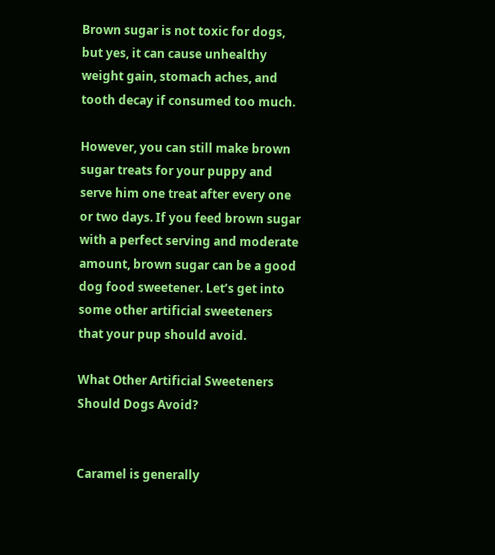Brown sugar is not toxic for dogs, but yes, it can cause unhealthy weight gain, stomach aches, and tooth decay if consumed too much.

However, you can still make brown sugar treats for your puppy and serve him one treat after every one or two days. If you feed brown sugar with a perfect serving and moderate amount, brown sugar can be a good dog food sweetener. Let’s get into some other artificial sweeteners that your pup should avoid.

What Other Artificial Sweeteners Should Dogs Avoid?


Caramel is generally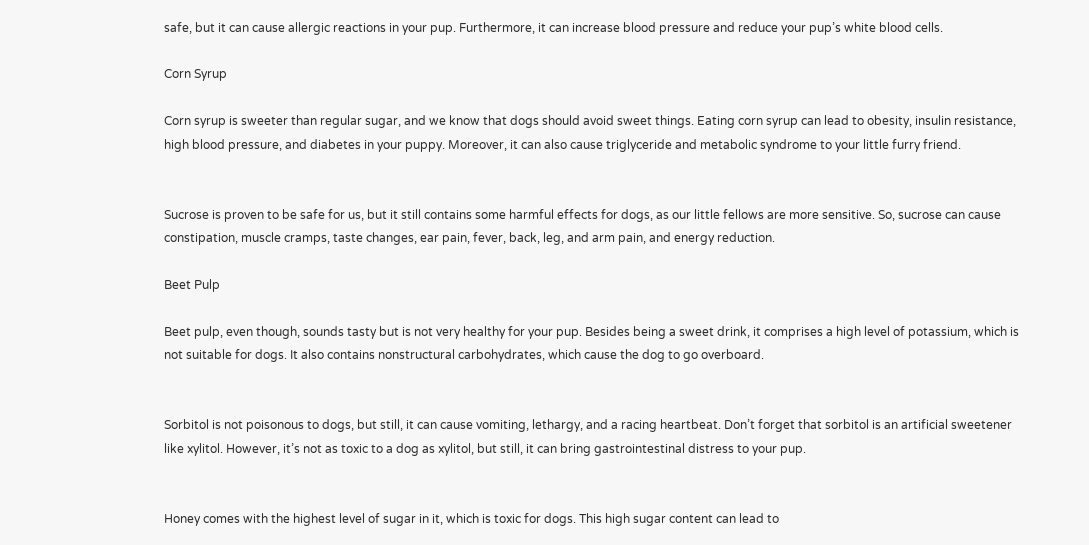safe, but it can cause allergic reactions in your pup. Furthermore, it can increase blood pressure and reduce your pup’s white blood cells.

Corn Syrup

Corn syrup is sweeter than regular sugar, and we know that dogs should avoid sweet things. Eating corn syrup can lead to obesity, insulin resistance, high blood pressure, and diabetes in your puppy. Moreover, it can also cause triglyceride and metabolic syndrome to your little furry friend.


Sucrose is proven to be safe for us, but it still contains some harmful effects for dogs, as our little fellows are more sensitive. So, sucrose can cause constipation, muscle cramps, taste changes, ear pain, fever, back, leg, and arm pain, and energy reduction.

Beet Pulp

Beet pulp, even though, sounds tasty but is not very healthy for your pup. Besides being a sweet drink, it comprises a high level of potassium, which is not suitable for dogs. It also contains nonstructural carbohydrates, which cause the dog to go overboard.


Sorbitol is not poisonous to dogs, but still, it can cause vomiting, lethargy, and a racing heartbeat. Don’t forget that sorbitol is an artificial sweetener like xylitol. However, it’s not as toxic to a dog as xylitol, but still, it can bring gastrointestinal distress to your pup.


Honey comes with the highest level of sugar in it, which is toxic for dogs. This high sugar content can lead to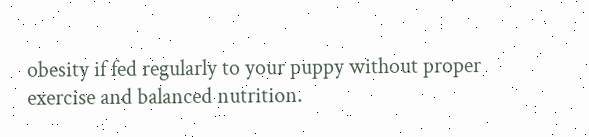obesity if fed regularly to your puppy without proper exercise and balanced nutrition.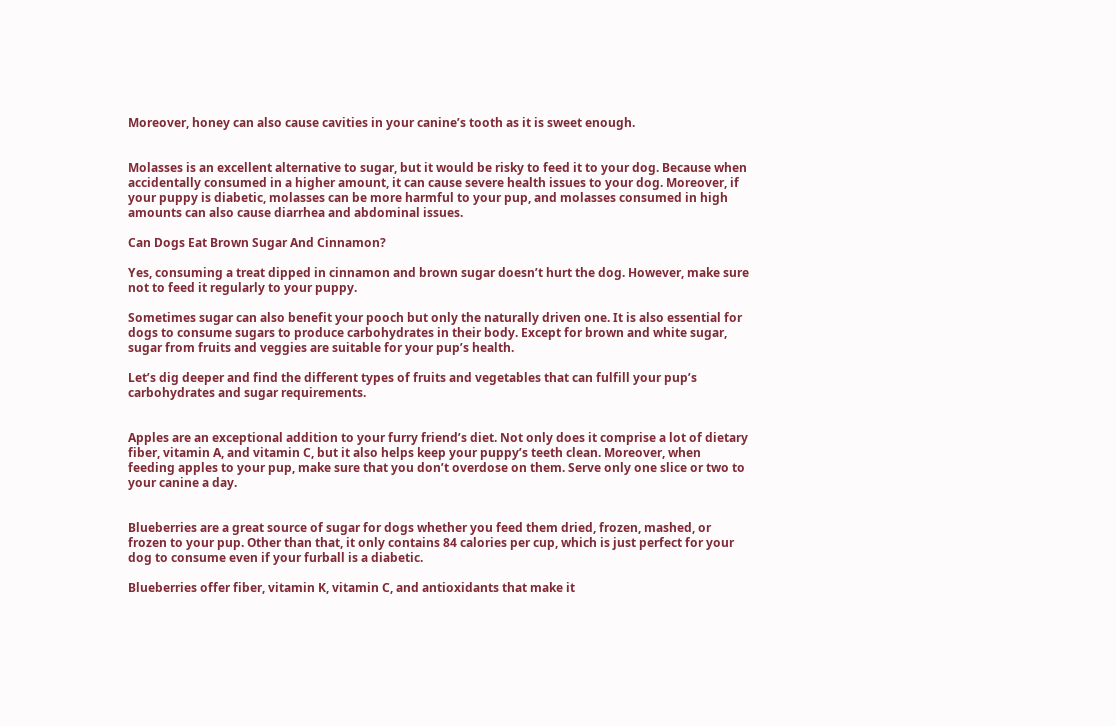Moreover, honey can also cause cavities in your canine’s tooth as it is sweet enough.


Molasses is an excellent alternative to sugar, but it would be risky to feed it to your dog. Because when accidentally consumed in a higher amount, it can cause severe health issues to your dog. Moreover, if your puppy is diabetic, molasses can be more harmful to your pup, and molasses consumed in high amounts can also cause diarrhea and abdominal issues.

Can Dogs Eat Brown Sugar And Cinnamon?

Yes, consuming a treat dipped in cinnamon and brown sugar doesn’t hurt the dog. However, make sure not to feed it regularly to your puppy.

Sometimes sugar can also benefit your pooch but only the naturally driven one. It is also essential for dogs to consume sugars to produce carbohydrates in their body. Except for brown and white sugar, sugar from fruits and veggies are suitable for your pup’s health.

Let’s dig deeper and find the different types of fruits and vegetables that can fulfill your pup’s carbohydrates and sugar requirements.


Apples are an exceptional addition to your furry friend’s diet. Not only does it comprise a lot of dietary fiber, vitamin A, and vitamin C, but it also helps keep your puppy’s teeth clean. Moreover, when feeding apples to your pup, make sure that you don’t overdose on them. Serve only one slice or two to your canine a day.


Blueberries are a great source of sugar for dogs whether you feed them dried, frozen, mashed, or frozen to your pup. Other than that, it only contains 84 calories per cup, which is just perfect for your dog to consume even if your furball is a diabetic.

Blueberries offer fiber, vitamin K, vitamin C, and antioxidants that make it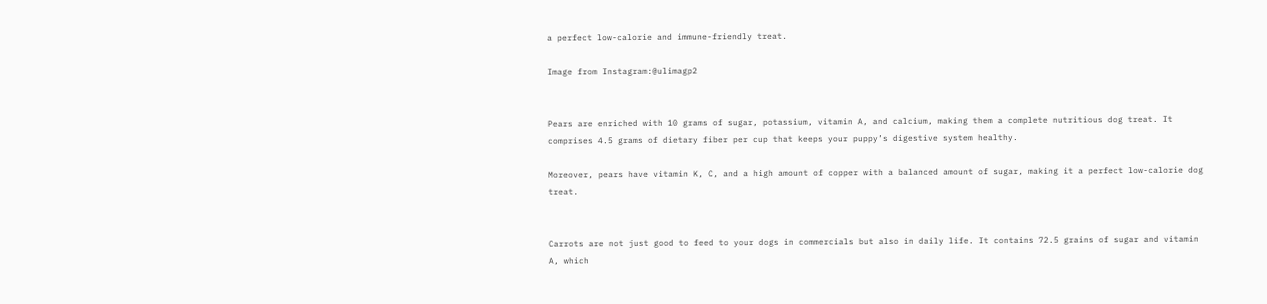a perfect low-calorie and immune-friendly treat.

Image from Instagram:@ulimagp2


Pears are enriched with 10 grams of sugar, potassium, vitamin A, and calcium, making them a complete nutritious dog treat. It comprises 4.5 grams of dietary fiber per cup that keeps your puppy’s digestive system healthy.

Moreover, pears have vitamin K, C, and a high amount of copper with a balanced amount of sugar, making it a perfect low-calorie dog treat.


Carrots are not just good to feed to your dogs in commercials but also in daily life. It contains 72.5 grains of sugar and vitamin A, which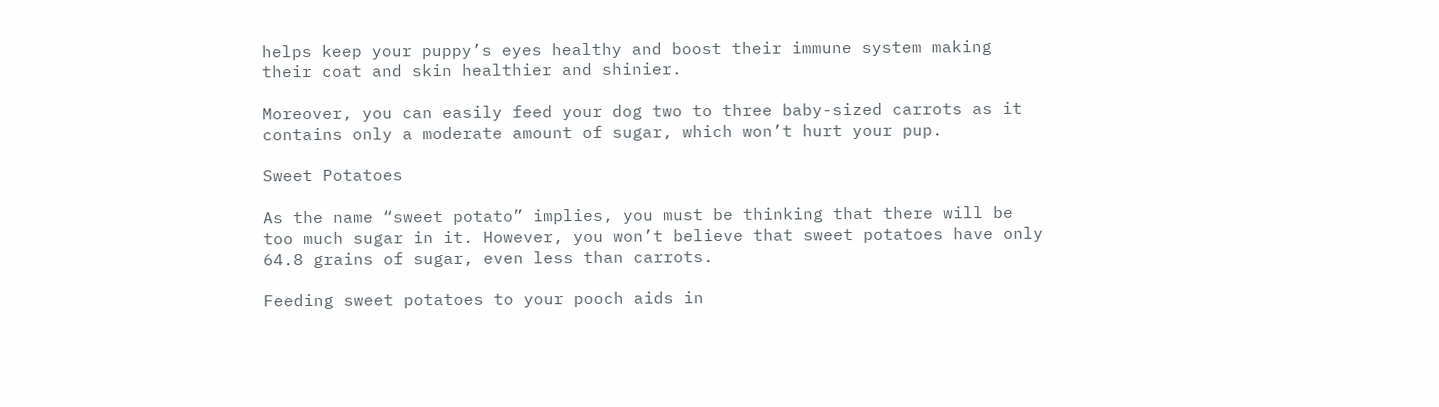helps keep your puppy’s eyes healthy and boost their immune system making their coat and skin healthier and shinier.

Moreover, you can easily feed your dog two to three baby-sized carrots as it contains only a moderate amount of sugar, which won’t hurt your pup.

Sweet Potatoes

As the name “sweet potato” implies, you must be thinking that there will be too much sugar in it. However, you won’t believe that sweet potatoes have only 64.8 grains of sugar, even less than carrots.

Feeding sweet potatoes to your pooch aids in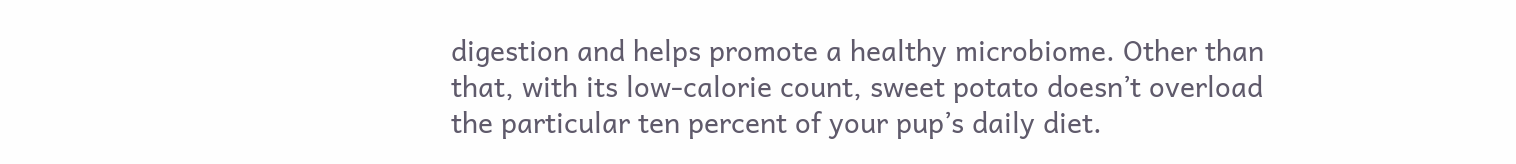digestion and helps promote a healthy microbiome. Other than that, with its low-calorie count, sweet potato doesn’t overload the particular ten percent of your pup’s daily diet.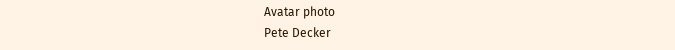Avatar photo
Pete Decker